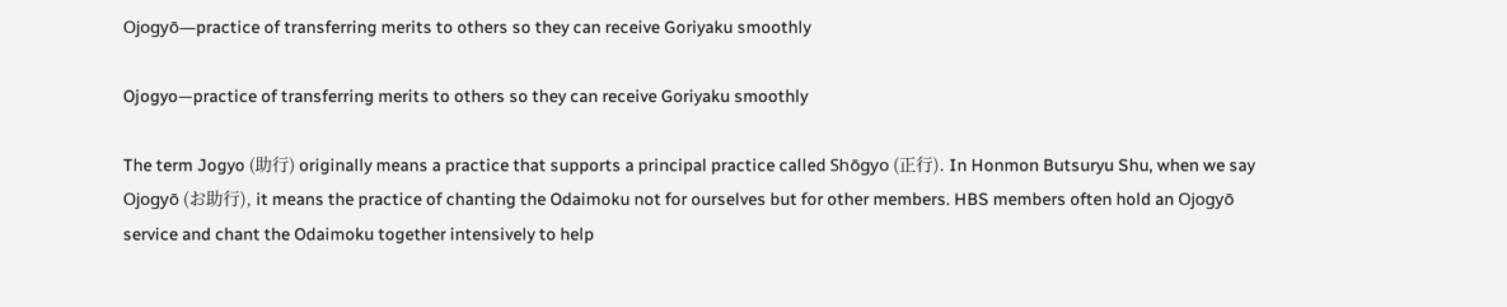Ojogyō—practice of transferring merits to others so they can receive Goriyaku smoothly

Ojogyo—practice of transferring merits to others so they can receive Goriyaku smoothly

The term Jogyo (助行) originally means a practice that supports a principal practice called Shōgyo (正行). In Honmon Butsuryu Shu, when we say Ojogyō (お助行), it means the practice of chanting the Odaimoku not for ourselves but for other members. HBS members often hold an Ojogyō service and chant the Odaimoku together intensively to help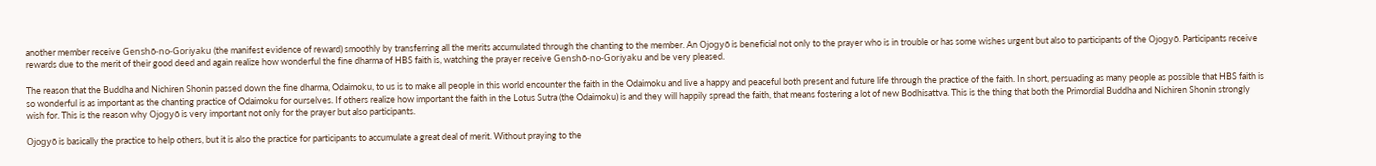another member receive Genshō-no-Goriyaku (the manifest evidence of reward) smoothly by transferring all the merits accumulated through the chanting to the member. An Ojogyō is beneficial not only to the prayer who is in trouble or has some wishes urgent but also to participants of the Ojogyō. Participants receive rewards due to the merit of their good deed and again realize how wonderful the fine dharma of HBS faith is, watching the prayer receive Genshō-no-Goriyaku and be very pleased.

The reason that the Buddha and Nichiren Shonin passed down the fine dharma, Odaimoku, to us is to make all people in this world encounter the faith in the Odaimoku and live a happy and peaceful both present and future life through the practice of the faith. In short, persuading as many people as possible that HBS faith is so wonderful is as important as the chanting practice of Odaimoku for ourselves. If others realize how important the faith in the Lotus Sutra (the Odaimoku) is and they will happily spread the faith, that means fostering a lot of new Bodhisattva. This is the thing that both the Primordial Buddha and Nichiren Shonin strongly wish for. This is the reason why Ojogyō is very important not only for the prayer but also participants.

Ojogyō is basically the practice to help others, but it is also the practice for participants to accumulate a great deal of merit. Without praying to the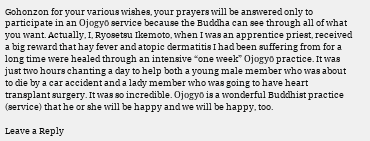Gohonzon for your various wishes, your prayers will be answered only to participate in an Ojogyō service because the Buddha can see through all of what you want. Actually, I, Ryosetsu Ikemoto, when I was an apprentice priest, received a big reward that hay fever and atopic dermatitis I had been suffering from for a long time were healed through an intensive “one week” Ojogyō practice. It was just two hours chanting a day to help both a young male member who was about to die by a car accident and a lady member who was going to have heart transplant surgery. It was so incredible. Ojogyō is a wonderful Buddhist practice (service) that he or she will be happy and we will be happy, too.

Leave a Reply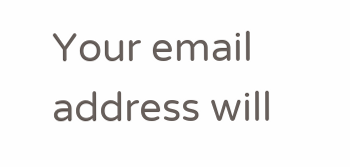Your email address will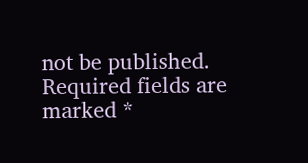not be published. Required fields are marked *